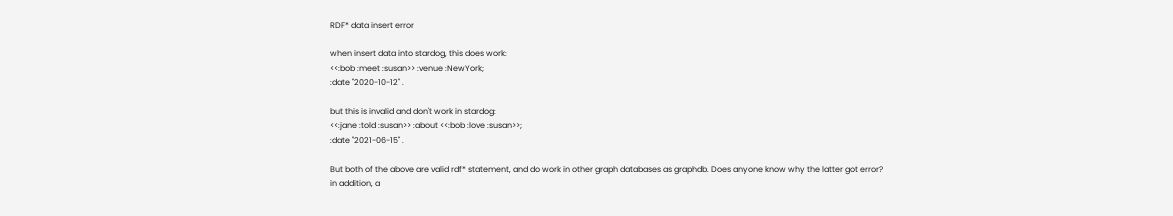RDF* data insert error

when insert data into stardog, this does work:
<<:bob :meet :susan>> :venue :NewYork;
:date "2020-10-12" .

but this is invalid and don't work in stardog:
<<:jane :told :susan>> :about <<:bob :love :susan>>;
:date "2021-06-15" .

But both of the above are valid rdf* statement, and do work in other graph databases as graphdb. Does anyone know why the latter got error?
in addition, a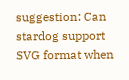suggestion: Can stardog support SVG format when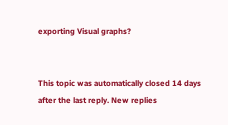exporting Visual graphs?


This topic was automatically closed 14 days after the last reply. New replies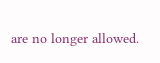are no longer allowed.